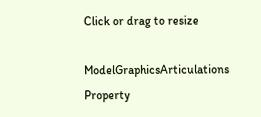Click or drag to resize

ModelGraphicsArticulations Property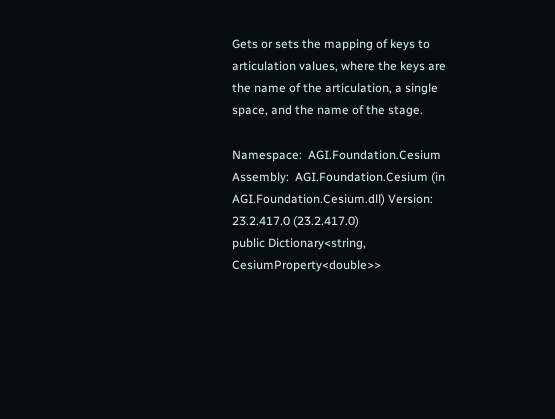Gets or sets the mapping of keys to articulation values, where the keys are the name of the articulation, a single space, and the name of the stage.

Namespace:  AGI.Foundation.Cesium
Assembly:  AGI.Foundation.Cesium (in AGI.Foundation.Cesium.dll) Version: 23.2.417.0 (23.2.417.0)
public Dictionary<string, CesiumProperty<double>>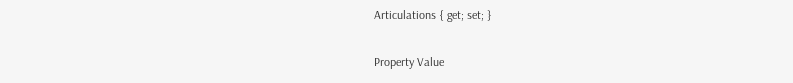Articulations { get; set; }

Property Value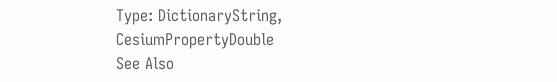Type: DictionaryString, CesiumPropertyDouble
See Also